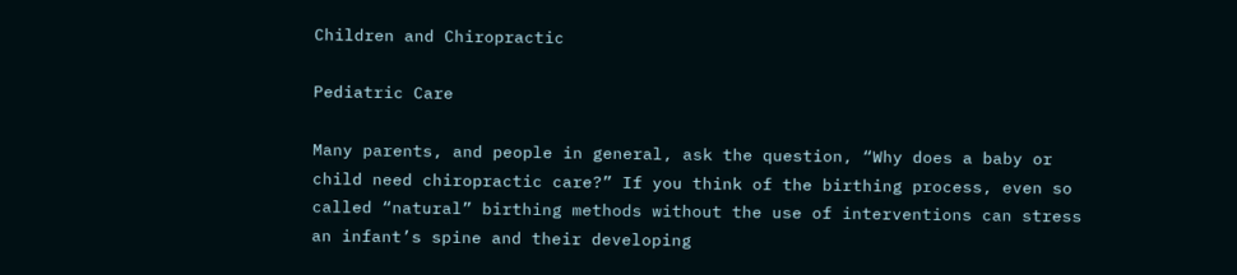Children and Chiropractic

Pediatric Care

Many parents, and people in general, ask the question, “Why does a baby or child need chiropractic care?” If you think of the birthing process, even so called “natural” birthing methods without the use of interventions can stress an infant’s spine and their developing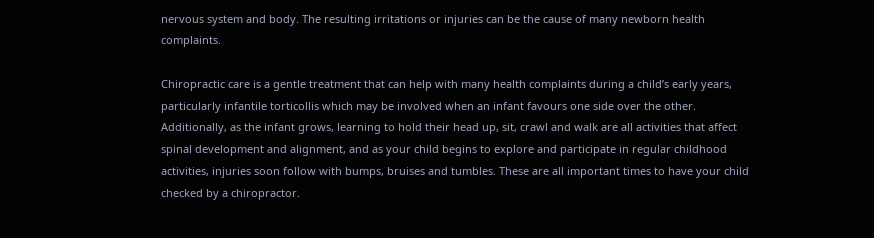nervous system and body. The resulting irritations or injuries can be the cause of many newborn health complaints.

Chiropractic care is a gentle treatment that can help with many health complaints during a child’s early years, particularly infantile torticollis which may be involved when an infant favours one side over the other. Additionally, as the infant grows, learning to hold their head up, sit, crawl and walk are all activities that affect spinal development and alignment, and as your child begins to explore and participate in regular childhood activities, injuries soon follow with bumps, bruises and tumbles. These are all important times to have your child checked by a chiropractor.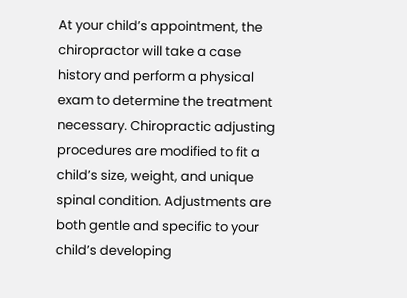At your child’s appointment, the chiropractor will take a case history and perform a physical exam to determine the treatment necessary. Chiropractic adjusting procedures are modified to fit a child’s size, weight, and unique spinal condition. Adjustments are both gentle and specific to your child’s developing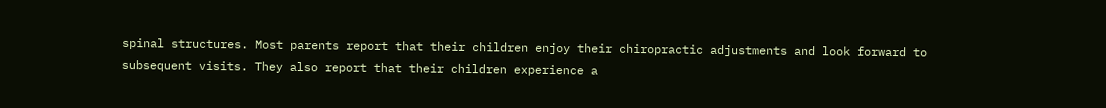spinal structures. Most parents report that their children enjoy their chiropractic adjustments and look forward to subsequent visits. They also report that their children experience a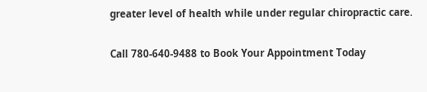greater level of health while under regular chiropractic care.

Call 780-640-9488 to Book Your Appointment Today